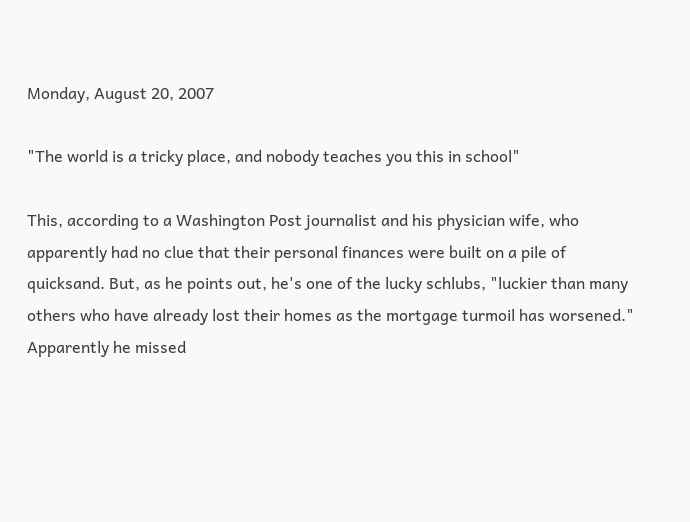Monday, August 20, 2007

"The world is a tricky place, and nobody teaches you this in school"

This, according to a Washington Post journalist and his physician wife, who apparently had no clue that their personal finances were built on a pile of quicksand. But, as he points out, he's one of the lucky schlubs, "luckier than many others who have already lost their homes as the mortgage turmoil has worsened." Apparently he missed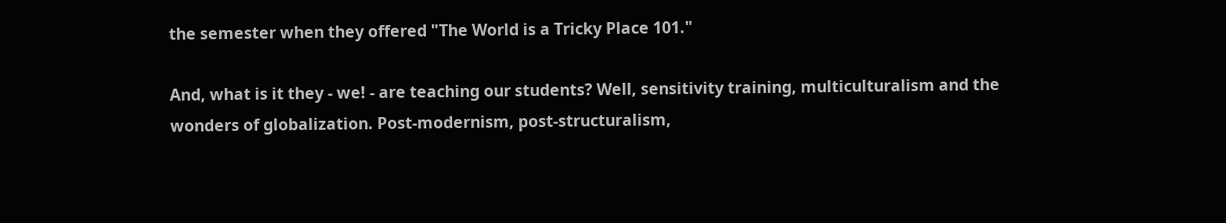the semester when they offered "The World is a Tricky Place 101."

And, what is it they - we! - are teaching our students? Well, sensitivity training, multiculturalism and the wonders of globalization. Post-modernism, post-structuralism,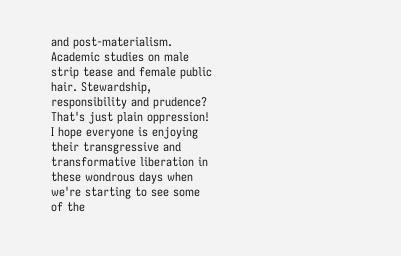and post-materialism. Academic studies on male strip tease and female public hair. Stewardship, responsibility and prudence? That's just plain oppression! I hope everyone is enjoying their transgressive and transformative liberation in these wondrous days when we're starting to see some of the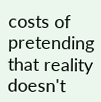costs of pretending that reality doesn't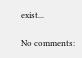exist...

No comments: